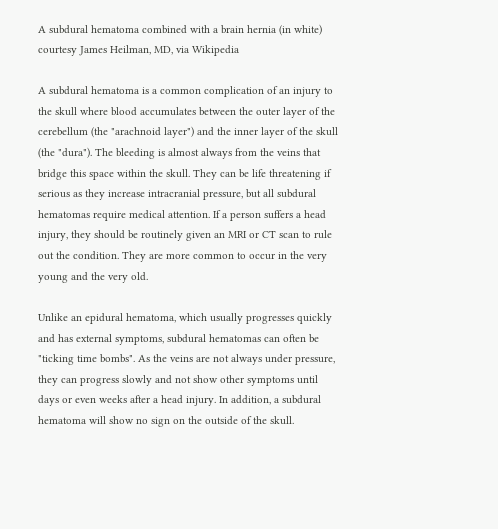A subdural hematoma combined with a brain hernia (in white) courtesy James Heilman, MD, via Wikipedia

A subdural hematoma is a common complication of an injury to the skull where blood accumulates between the outer layer of the cerebellum (the "arachnoid layer") and the inner layer of the skull (the "dura"). The bleeding is almost always from the veins that bridge this space within the skull. They can be life threatening if serious as they increase intracranial pressure, but all subdural hematomas require medical attention. If a person suffers a head injury, they should be routinely given an MRI or CT scan to rule out the condition. They are more common to occur in the very young and the very old.

Unlike an epidural hematoma, which usually progresses quickly and has external symptoms, subdural hematomas can often be "ticking time bombs". As the veins are not always under pressure, they can progress slowly and not show other symptoms until days or even weeks after a head injury. In addition, a subdural hematoma will show no sign on the outside of the skull.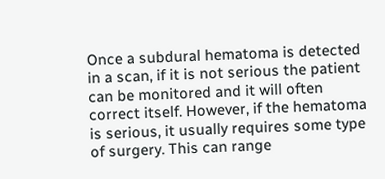Once a subdural hematoma is detected in a scan, if it is not serious the patient can be monitored and it will often correct itself. However, if the hematoma is serious, it usually requires some type of surgery. This can range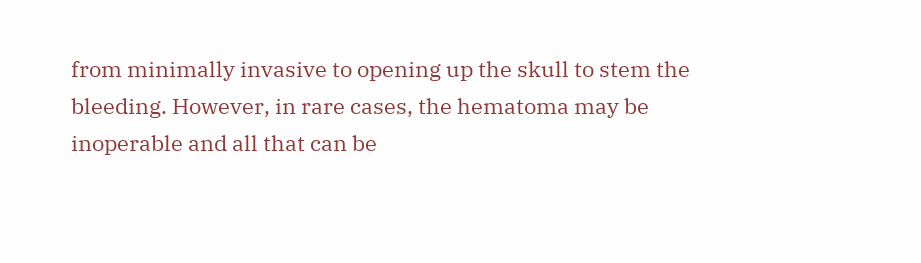from minimally invasive to opening up the skull to stem the bleeding. However, in rare cases, the hematoma may be inoperable and all that can be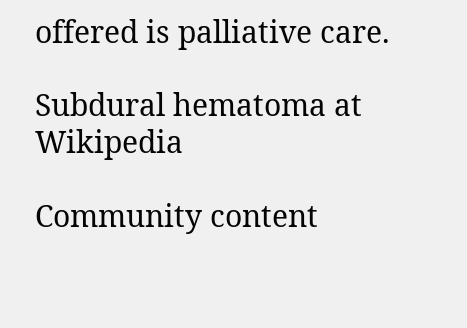offered is palliative care.

Subdural hematoma at Wikipedia

Community content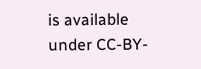is available under CC-BY-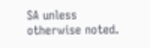SA unless otherwise noted.